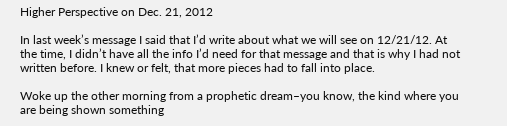Higher Perspective on Dec. 21, 2012

In last week’s message I said that I’d write about what we will see on 12/21/12. At the time, I didn’t have all the info I’d need for that message and that is why I had not written before. I knew or felt, that more pieces had to fall into place.

Woke up the other morning from a prophetic dream–you know, the kind where you are being shown something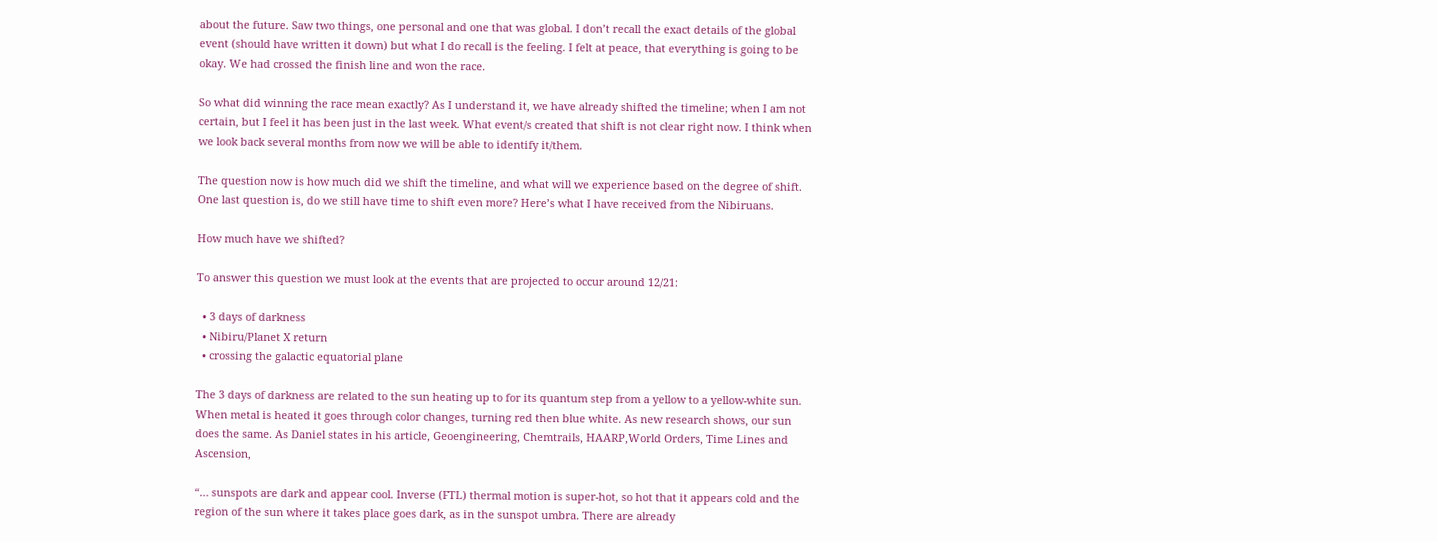about the future. Saw two things, one personal and one that was global. I don’t recall the exact details of the global event (should have written it down) but what I do recall is the feeling. I felt at peace, that everything is going to be okay. We had crossed the finish line and won the race.

So what did winning the race mean exactly? As I understand it, we have already shifted the timeline; when I am not certain, but I feel it has been just in the last week. What event/s created that shift is not clear right now. I think when we look back several months from now we will be able to identify it/them.

The question now is how much did we shift the timeline, and what will we experience based on the degree of shift. One last question is, do we still have time to shift even more? Here’s what I have received from the Nibiruans.

How much have we shifted?

To answer this question we must look at the events that are projected to occur around 12/21:

  • 3 days of darkness
  • Nibiru/Planet X return
  • crossing the galactic equatorial plane

The 3 days of darkness are related to the sun heating up to for its quantum step from a yellow to a yellow-white sun. When metal is heated it goes through color changes, turning red then blue white. As new research shows, our sun does the same. As Daniel states in his article, Geoengineering, Chemtrails, HAARP,World Orders, Time Lines and Ascension,

“… sunspots are dark and appear cool. Inverse (FTL) thermal motion is super-hot, so hot that it appears cold and the region of the sun where it takes place goes dark, as in the sunspot umbra. There are already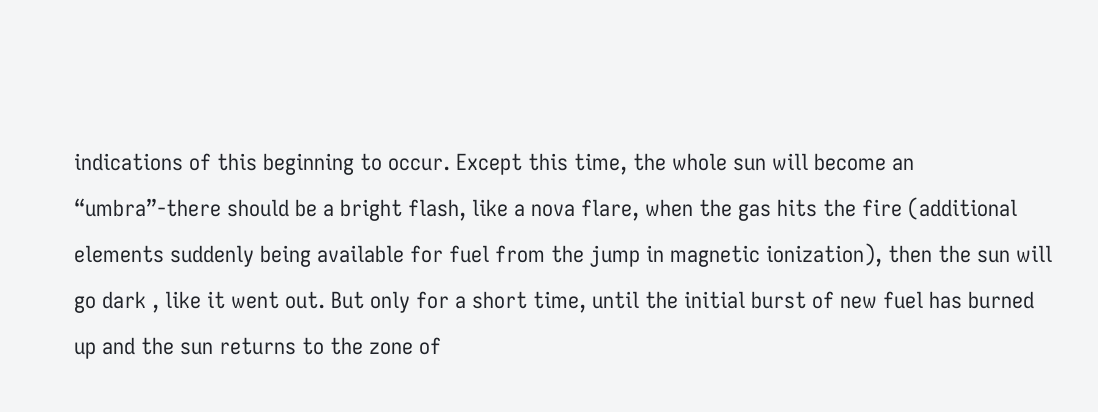indications of this beginning to occur. Except this time, the whole sun will become an “umbra”-there should be a bright flash, like a nova flare, when the gas hits the fire (additional elements suddenly being available for fuel from the jump in magnetic ionization), then the sun will go dark , like it went out. But only for a short time, until the initial burst of new fuel has burned up and the sun returns to the zone of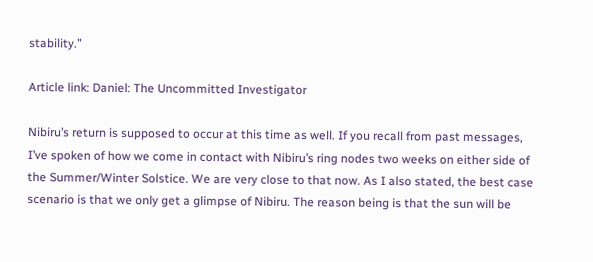stability.”

Article link: Daniel: The Uncommitted Investigator

Nibiru’s return is supposed to occur at this time as well. If you recall from past messages, I’ve spoken of how we come in contact with Nibiru’s ring nodes two weeks on either side of the Summer/Winter Solstice. We are very close to that now. As I also stated, the best case scenario is that we only get a glimpse of Nibiru. The reason being is that the sun will be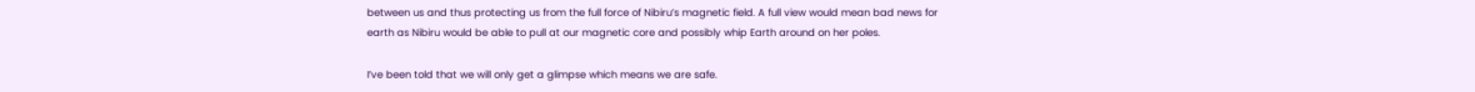between us and thus protecting us from the full force of Nibiru’s magnetic field. A full view would mean bad news for earth as Nibiru would be able to pull at our magnetic core and possibly whip Earth around on her poles.

I’ve been told that we will only get a glimpse which means we are safe.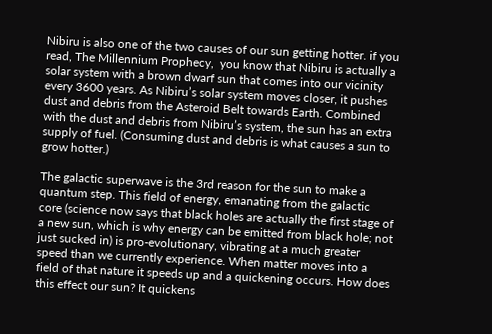Nibiru is also one of the two causes of our sun getting hotter. if you read, The Millennium Prophecy,  you know that Nibiru is actually a solar system with a brown dwarf sun that comes into our vicinity every 3600 years. As Nibiru’s solar system moves closer, it pushes dust and debris from the Asteroid Belt towards Earth. Combined with the dust and debris from Nibiru’s system, the sun has an extra supply of fuel. (Consuming dust and debris is what causes a sun to grow hotter.)

The galactic superwave is the 3rd reason for the sun to make a quantum step. This field of energy, emanating from the galactic core (science now says that black holes are actually the first stage of a new sun, which is why energy can be emitted from black hole; not just sucked in) is pro-evolutionary, vibrating at a much greater speed than we currently experience. When matter moves into a field of that nature it speeds up and a quickening occurs. How does this effect our sun? It quickens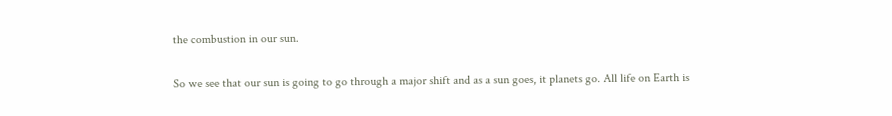the combustion in our sun.

So we see that our sun is going to go through a major shift and as a sun goes, it planets go. All life on Earth is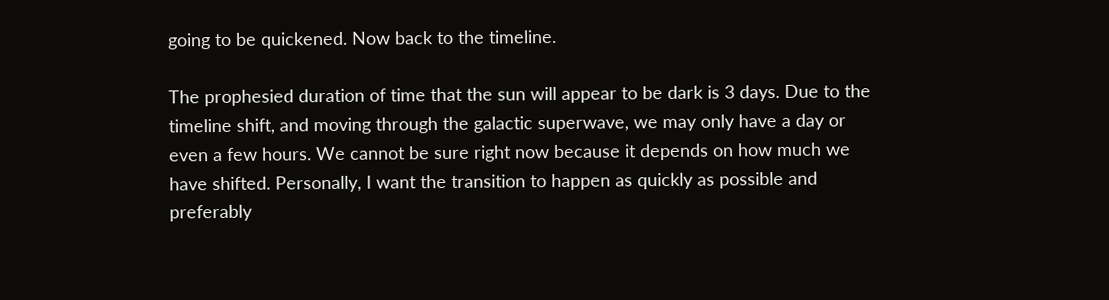going to be quickened. Now back to the timeline.

The prophesied duration of time that the sun will appear to be dark is 3 days. Due to the timeline shift, and moving through the galactic superwave, we may only have a day or even a few hours. We cannot be sure right now because it depends on how much we have shifted. Personally, I want the transition to happen as quickly as possible and preferably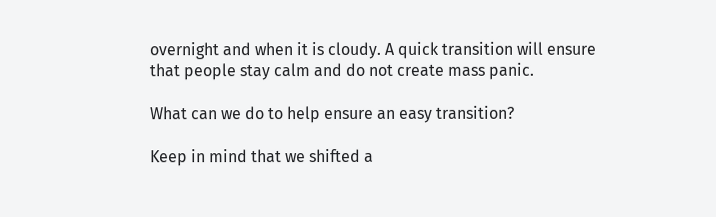overnight and when it is cloudy. A quick transition will ensure that people stay calm and do not create mass panic.

What can we do to help ensure an easy transition?

Keep in mind that we shifted a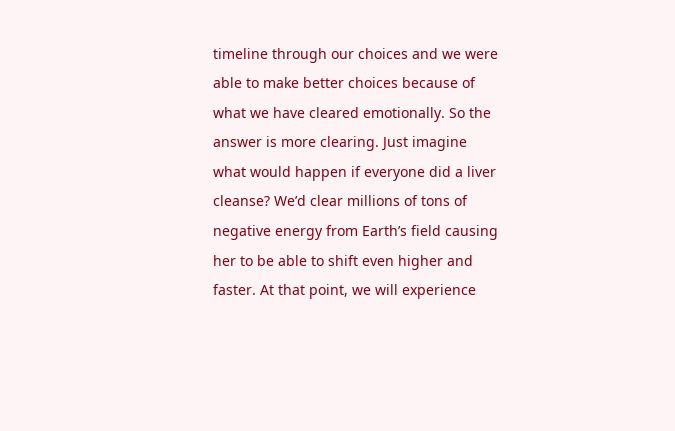timeline through our choices and we were able to make better choices because of what we have cleared emotionally. So the answer is more clearing. Just imagine what would happen if everyone did a liver cleanse? We’d clear millions of tons of negative energy from Earth’s field causing her to be able to shift even higher and faster. At that point, we will experience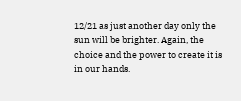12/21 as just another day only the sun will be brighter. Again, the choice and the power to create it is in our hands.